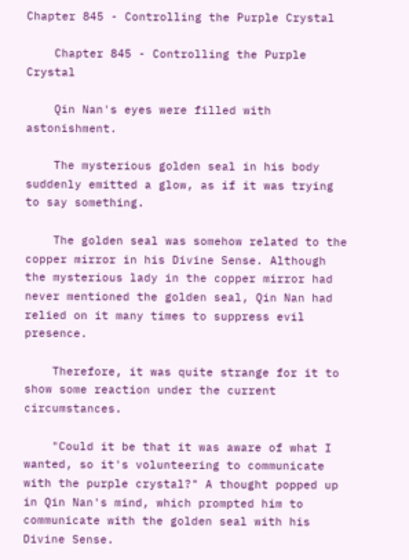Chapter 845 - Controlling the Purple Crystal

    Chapter 845 - Controlling the Purple Crystal

    Qin Nan's eyes were filled with astonishment.

    The mysterious golden seal in his body suddenly emitted a glow, as if it was trying to say something.

    The golden seal was somehow related to the copper mirror in his Divine Sense. Although the mysterious lady in the copper mirror had never mentioned the golden seal, Qin Nan had relied on it many times to suppress evil presence.

    Therefore, it was quite strange for it to show some reaction under the current circumstances.

    "Could it be that it was aware of what I wanted, so it's volunteering to communicate with the purple crystal?" A thought popped up in Qin Nan's mind, which prompted him to communicate with the golden seal with his Divine Sense.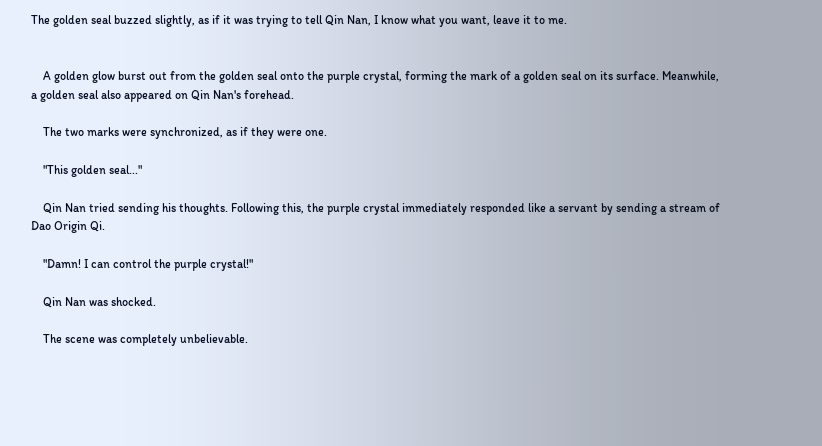The golden seal buzzed slightly, as if it was trying to tell Qin Nan, I know what you want, leave it to me.


    A golden glow burst out from the golden seal onto the purple crystal, forming the mark of a golden seal on its surface. Meanwhile, a golden seal also appeared on Qin Nan's forehead.

    The two marks were synchronized, as if they were one.

    "This golden seal..."

    Qin Nan tried sending his thoughts. Following this, the purple crystal immediately responded like a servant by sending a stream of Dao Origin Qi.

    "Damn! I can control the purple crystal!"

    Qin Nan was shocked.

    The scene was completely unbelievable.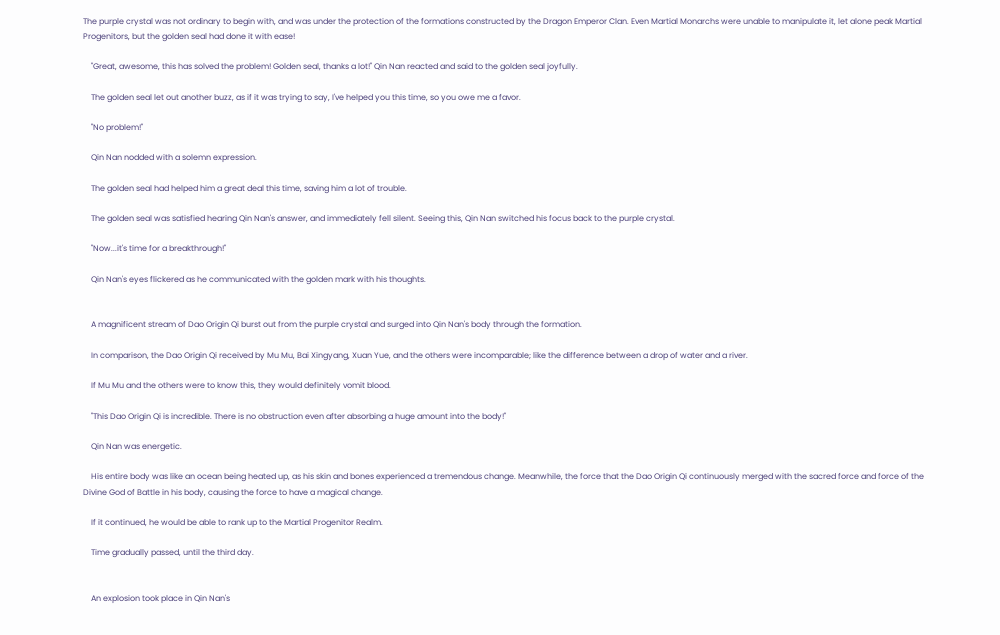The purple crystal was not ordinary to begin with, and was under the protection of the formations constructed by the Dragon Emperor Clan. Even Martial Monarchs were unable to manipulate it, let alone peak Martial Progenitors, but the golden seal had done it with ease!

    "Great, awesome, this has solved the problem! Golden seal, thanks a lot!" Qin Nan reacted and said to the golden seal joyfully.

    The golden seal let out another buzz, as if it was trying to say, I've helped you this time, so you owe me a favor.

    "No problem!"

    Qin Nan nodded with a solemn expression.

    The golden seal had helped him a great deal this time, saving him a lot of trouble.

    The golden seal was satisfied hearing Qin Nan's answer, and immediately fell silent. Seeing this, Qin Nan switched his focus back to the purple crystal.

    "Now...it's time for a breakthrough!"

    Qin Nan's eyes flickered as he communicated with the golden mark with his thoughts.


    A magnificent stream of Dao Origin Qi burst out from the purple crystal and surged into Qin Nan's body through the formation.

    In comparison, the Dao Origin Qi received by Mu Mu, Bai Xingyang, Xuan Yue, and the others were incomparable; like the difference between a drop of water and a river.

    If Mu Mu and the others were to know this, they would definitely vomit blood.

    "This Dao Origin Qi is incredible. There is no obstruction even after absorbing a huge amount into the body!"

    Qin Nan was energetic.

    His entire body was like an ocean being heated up, as his skin and bones experienced a tremendous change. Meanwhile, the force that the Dao Origin Qi continuously merged with the sacred force and force of the Divine God of Battle in his body, causing the force to have a magical change.

    If it continued, he would be able to rank up to the Martial Progenitor Realm.

    Time gradually passed, until the third day.


    An explosion took place in Qin Nan's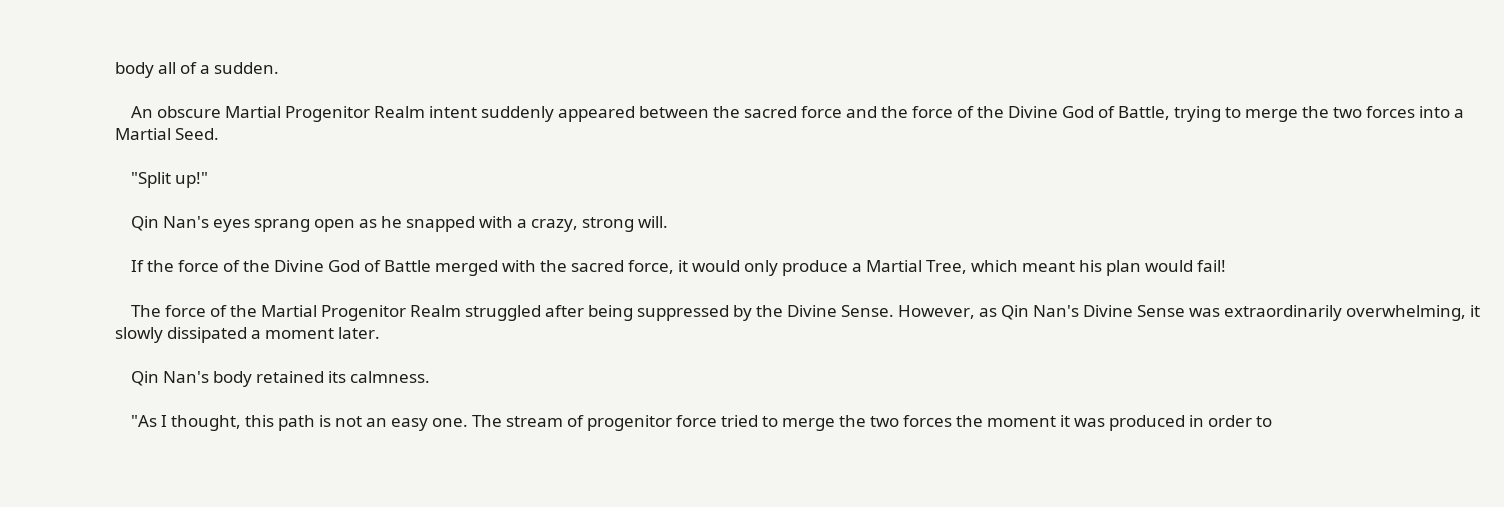body all of a sudden.

    An obscure Martial Progenitor Realm intent suddenly appeared between the sacred force and the force of the Divine God of Battle, trying to merge the two forces into a Martial Seed.

    "Split up!"

    Qin Nan's eyes sprang open as he snapped with a crazy, strong will.

    If the force of the Divine God of Battle merged with the sacred force, it would only produce a Martial Tree, which meant his plan would fail!

    The force of the Martial Progenitor Realm struggled after being suppressed by the Divine Sense. However, as Qin Nan's Divine Sense was extraordinarily overwhelming, it slowly dissipated a moment later.

    Qin Nan's body retained its calmness.

    "As I thought, this path is not an easy one. The stream of progenitor force tried to merge the two forces the moment it was produced in order to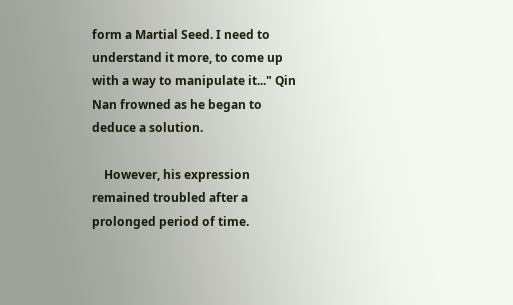form a Martial Seed. I need to understand it more, to come up with a way to manipulate it..." Qin Nan frowned as he began to deduce a solution.

    However, his expression remained troubled after a prolonged period of time.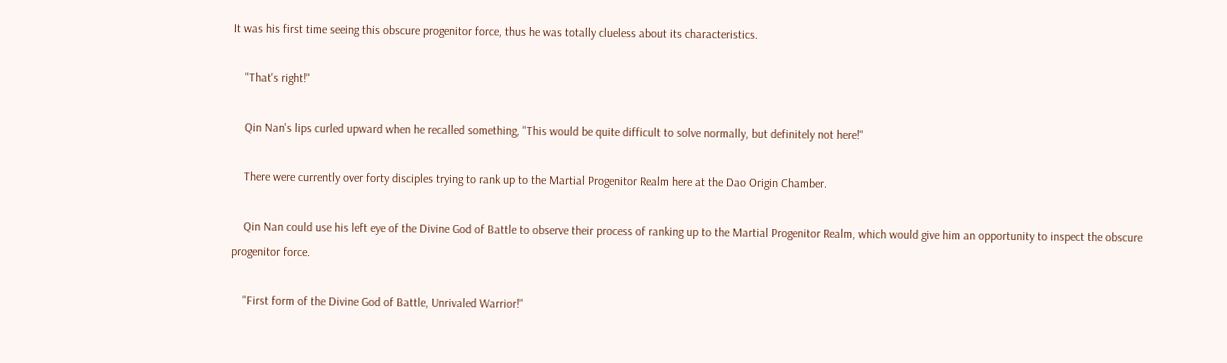It was his first time seeing this obscure progenitor force, thus he was totally clueless about its characteristics.

    "That's right!"

    Qin Nan's lips curled upward when he recalled something, "This would be quite difficult to solve normally, but definitely not here!"

    There were currently over forty disciples trying to rank up to the Martial Progenitor Realm here at the Dao Origin Chamber.

    Qin Nan could use his left eye of the Divine God of Battle to observe their process of ranking up to the Martial Progenitor Realm, which would give him an opportunity to inspect the obscure progenitor force.

    "First form of the Divine God of Battle, Unrivaled Warrior!"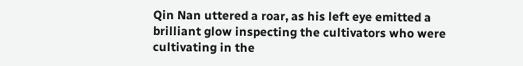Qin Nan uttered a roar, as his left eye emitted a brilliant glow inspecting the cultivators who were cultivating in the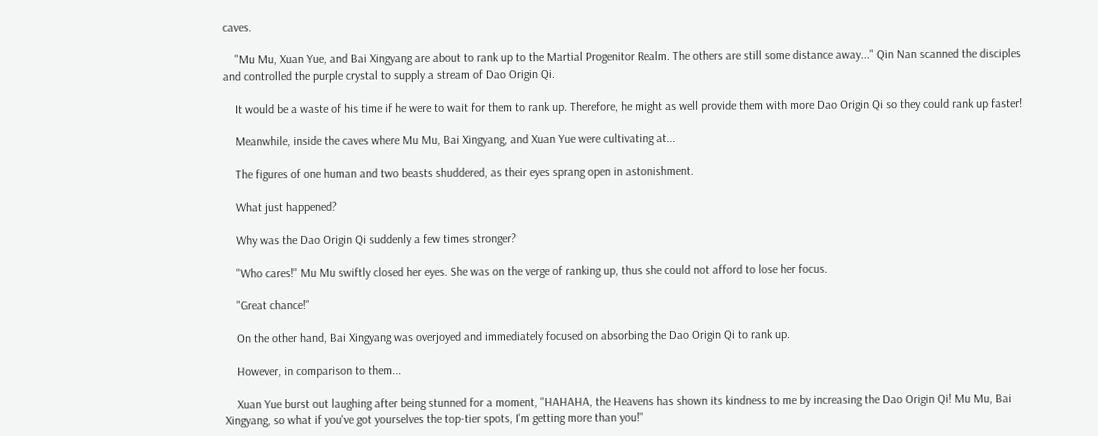caves.

    "Mu Mu, Xuan Yue, and Bai Xingyang are about to rank up to the Martial Progenitor Realm. The others are still some distance away..." Qin Nan scanned the disciples and controlled the purple crystal to supply a stream of Dao Origin Qi.

    It would be a waste of his time if he were to wait for them to rank up. Therefore, he might as well provide them with more Dao Origin Qi so they could rank up faster!

    Meanwhile, inside the caves where Mu Mu, Bai Xingyang, and Xuan Yue were cultivating at...

    The figures of one human and two beasts shuddered, as their eyes sprang open in astonishment.

    What just happened?

    Why was the Dao Origin Qi suddenly a few times stronger?

    "Who cares!" Mu Mu swiftly closed her eyes. She was on the verge of ranking up, thus she could not afford to lose her focus.

    "Great chance!"

    On the other hand, Bai Xingyang was overjoyed and immediately focused on absorbing the Dao Origin Qi to rank up.

    However, in comparison to them...

    Xuan Yue burst out laughing after being stunned for a moment, "HAHAHA, the Heavens has shown its kindness to me by increasing the Dao Origin Qi! Mu Mu, Bai Xingyang, so what if you've got yourselves the top-tier spots, I'm getting more than you!"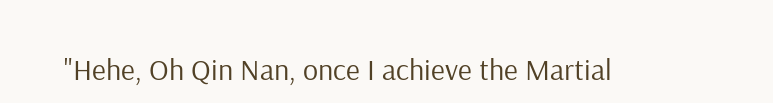"Hehe, Oh Qin Nan, once I achieve the Martial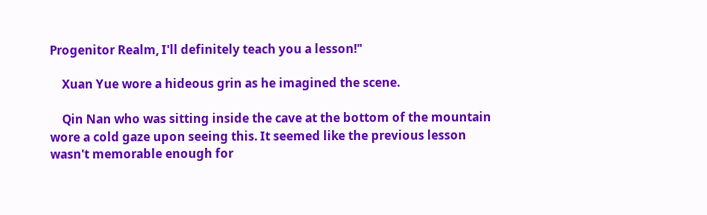Progenitor Realm, I'll definitely teach you a lesson!"

    Xuan Yue wore a hideous grin as he imagined the scene.

    Qin Nan who was sitting inside the cave at the bottom of the mountain wore a cold gaze upon seeing this. It seemed like the previous lesson wasn't memorable enough for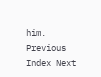him.
Previous Index Next